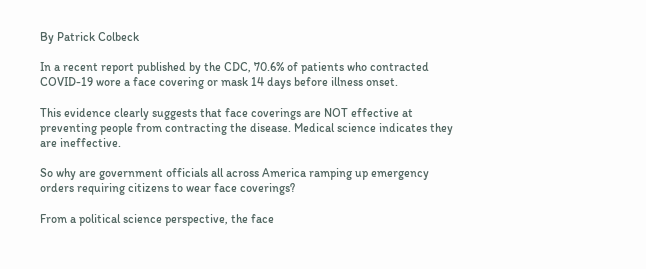By Patrick Colbeck

In a recent report published by the CDC, 70.6% of patients who contracted COVID-19 wore a face covering or mask 14 days before illness onset.

This evidence clearly suggests that face coverings are NOT effective at preventing people from contracting the disease. Medical science indicates they are ineffective.

So why are government officials all across America ramping up emergency orders requiring citizens to wear face coverings?

From a political science perspective, the face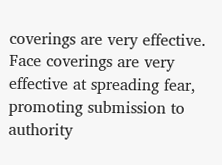coverings are very effective. Face coverings are very effective at spreading fear, promoting submission to authority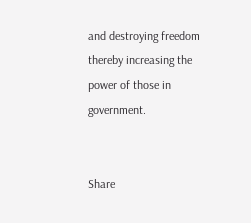and destroying freedom thereby increasing the power of those in government.


Share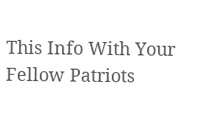This Info With Your Fellow Patriots